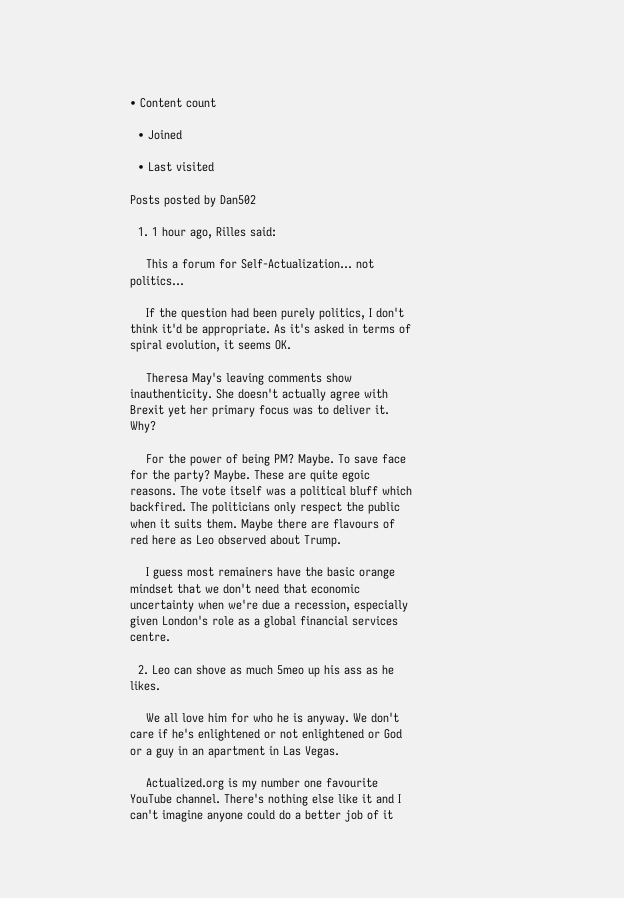• Content count

  • Joined

  • Last visited

Posts posted by Dan502

  1. 1 hour ago, Rilles said:

    This a forum for Self-Actualization... not politics...

    If the question had been purely politics, I don't think it'd be appropriate. As it's asked in terms of spiral evolution, it seems OK.

    Theresa May's leaving comments show inauthenticity. She doesn't actually agree with Brexit yet her primary focus was to deliver it. Why?

    For the power of being PM? Maybe. To save face for the party? Maybe. These are quite egoic reasons. The vote itself was a political bluff which backfired. The politicians only respect the public when it suits them. Maybe there are flavours of red here as Leo observed about Trump.

    I guess most remainers have the basic orange mindset that we don't need that economic uncertainty when we're due a recession, especially given London's role as a global financial services centre.

  2. Leo can shove as much 5meo up his ass as he likes.

    We all love him for who he is anyway. We don't care if he's enlightened or not enlightened or God or a guy in an apartment in Las Vegas.

    Actualized.org is my number one favourite YouTube channel. There's nothing else like it and I can't imagine anyone could do a better job of it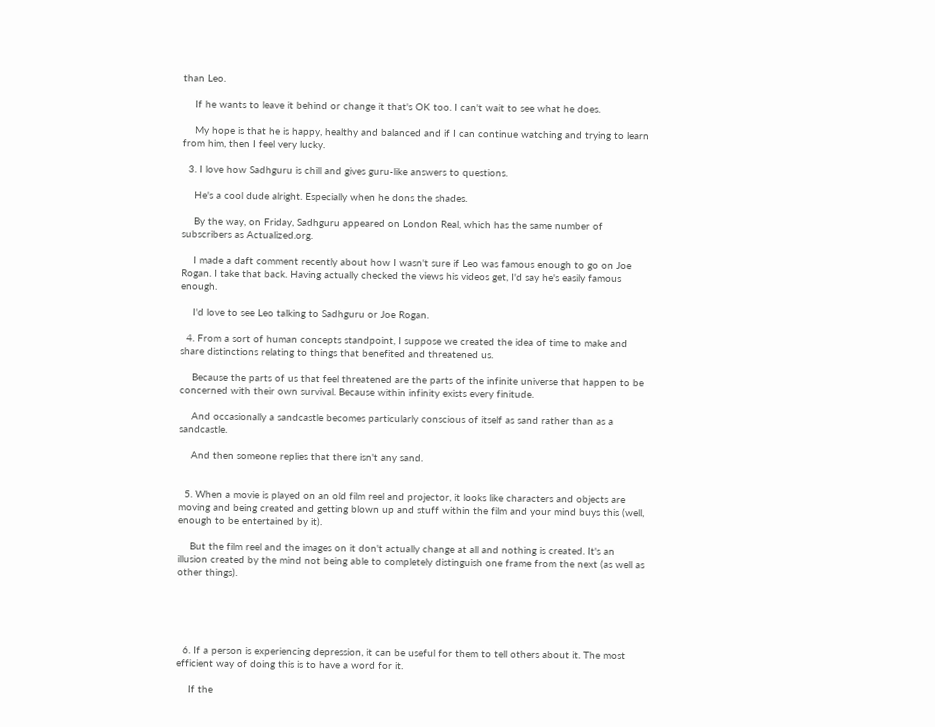than Leo.

    If he wants to leave it behind or change it that's OK too. I can't wait to see what he does.

    My hope is that he is happy, healthy and balanced and if I can continue watching and trying to learn from him, then I feel very lucky.

  3. I love how Sadhguru is chill and gives guru-like answers to questions.

    He's a cool dude alright. Especially when he dons the shades.

    By the way, on Friday, Sadhguru appeared on London Real, which has the same number of subscribers as Actualized.org.

    I made a daft comment recently about how I wasn't sure if Leo was famous enough to go on Joe Rogan. I take that back. Having actually checked the views his videos get, I'd say he's easily famous enough.

    I'd love to see Leo talking to Sadhguru or Joe Rogan.

  4. From a sort of human concepts standpoint, I suppose we created the idea of time to make and share distinctions relating to things that benefited and threatened us.

    Because the parts of us that feel threatened are the parts of the infinite universe that happen to be concerned with their own survival. Because within infinity exists every finitude.

    And occasionally a sandcastle becomes particularly conscious of itself as sand rather than as a sandcastle.

    And then someone replies that there isn't any sand.


  5. When a movie is played on an old film reel and projector, it looks like characters and objects are moving and being created and getting blown up and stuff within the film and your mind buys this (well, enough to be entertained by it).

    But the film reel and the images on it don't actually change at all and nothing is created. It's an illusion created by the mind not being able to completely distinguish one frame from the next (as well as other things).





  6. If a person is experiencing depression, it can be useful for them to tell others about it. The most efficient way of doing this is to have a word for it.

    If the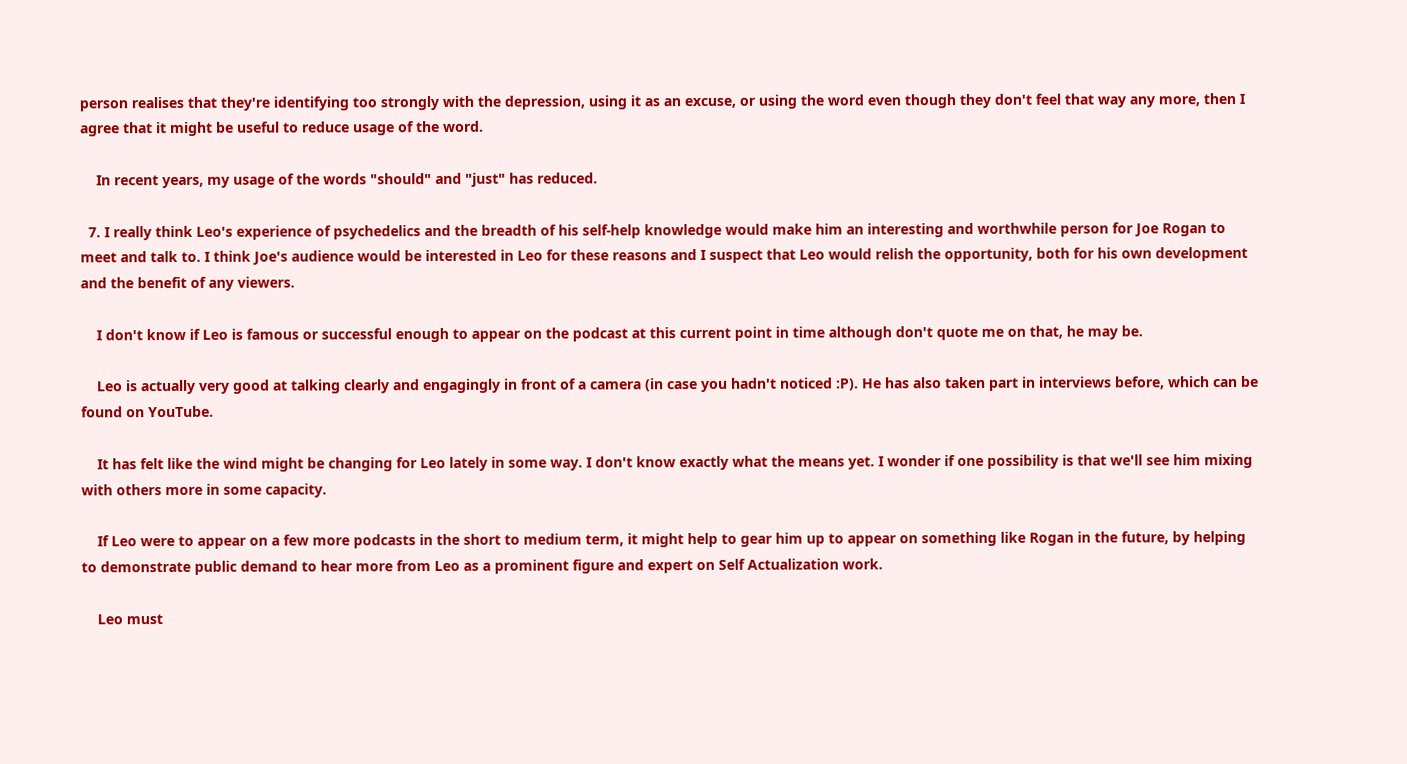person realises that they're identifying too strongly with the depression, using it as an excuse, or using the word even though they don't feel that way any more, then I agree that it might be useful to reduce usage of the word.

    In recent years, my usage of the words "should" and "just" has reduced.

  7. I really think Leo's experience of psychedelics and the breadth of his self-help knowledge would make him an interesting and worthwhile person for Joe Rogan to meet and talk to. I think Joe's audience would be interested in Leo for these reasons and I suspect that Leo would relish the opportunity, both for his own development and the benefit of any viewers.

    I don't know if Leo is famous or successful enough to appear on the podcast at this current point in time although don't quote me on that, he may be.

    Leo is actually very good at talking clearly and engagingly in front of a camera (in case you hadn't noticed :P). He has also taken part in interviews before, which can be found on YouTube.

    It has felt like the wind might be changing for Leo lately in some way. I don't know exactly what the means yet. I wonder if one possibility is that we'll see him mixing with others more in some capacity.

    If Leo were to appear on a few more podcasts in the short to medium term, it might help to gear him up to appear on something like Rogan in the future, by helping to demonstrate public demand to hear more from Leo as a prominent figure and expert on Self Actualization work.

    Leo must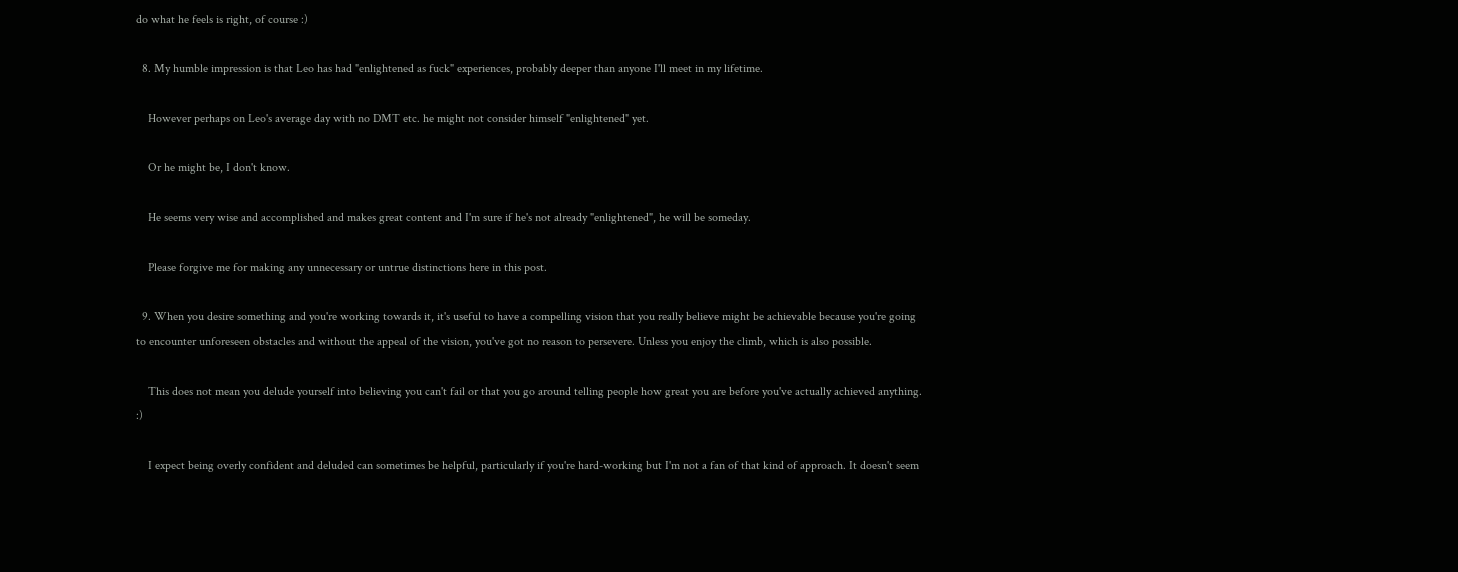do what he feels is right, of course :)

  8. My humble impression is that Leo has had "enlightened as fuck" experiences, probably deeper than anyone I'll meet in my lifetime.

    However perhaps on Leo's average day with no DMT etc. he might not consider himself "enlightened" yet.

    Or he might be, I don't know.

    He seems very wise and accomplished and makes great content and I'm sure if he's not already "enlightened", he will be someday.

    Please forgive me for making any unnecessary or untrue distinctions here in this post.

  9. When you desire something and you're working towards it, it's useful to have a compelling vision that you really believe might be achievable because you're going to encounter unforeseen obstacles and without the appeal of the vision, you've got no reason to persevere. Unless you enjoy the climb, which is also possible.

    This does not mean you delude yourself into believing you can't fail or that you go around telling people how great you are before you've actually achieved anything. :)

    I expect being overly confident and deluded can sometimes be helpful, particularly if you're hard-working but I'm not a fan of that kind of approach. It doesn't seem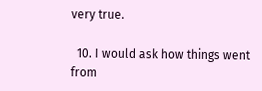very true.

  10. I would ask how things went from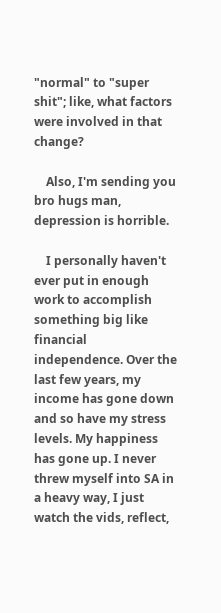"normal" to "super shit"; like, what factors were involved in that change?

    Also, I'm sending you bro hugs man, depression is horrible.

    I personally haven't ever put in enough work to accomplish something big like financial independence. Over the last few years, my income has gone down and so have my stress levels. My happiness has gone up. I never threw myself into SA in a heavy way, I just watch the vids, reflect,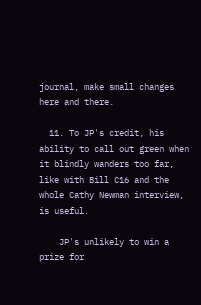journal, make small changes here and there.

  11. To JP's credit, his ability to call out green when it blindly wanders too far, like with Bill C16 and the whole Cathy Newman interview, is useful.

    JP's unlikely to win a prize for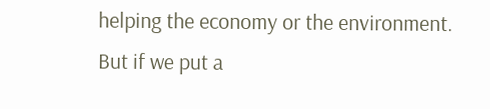helping the economy or the environment. But if we put a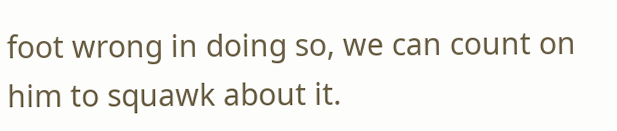foot wrong in doing so, we can count on him to squawk about it.